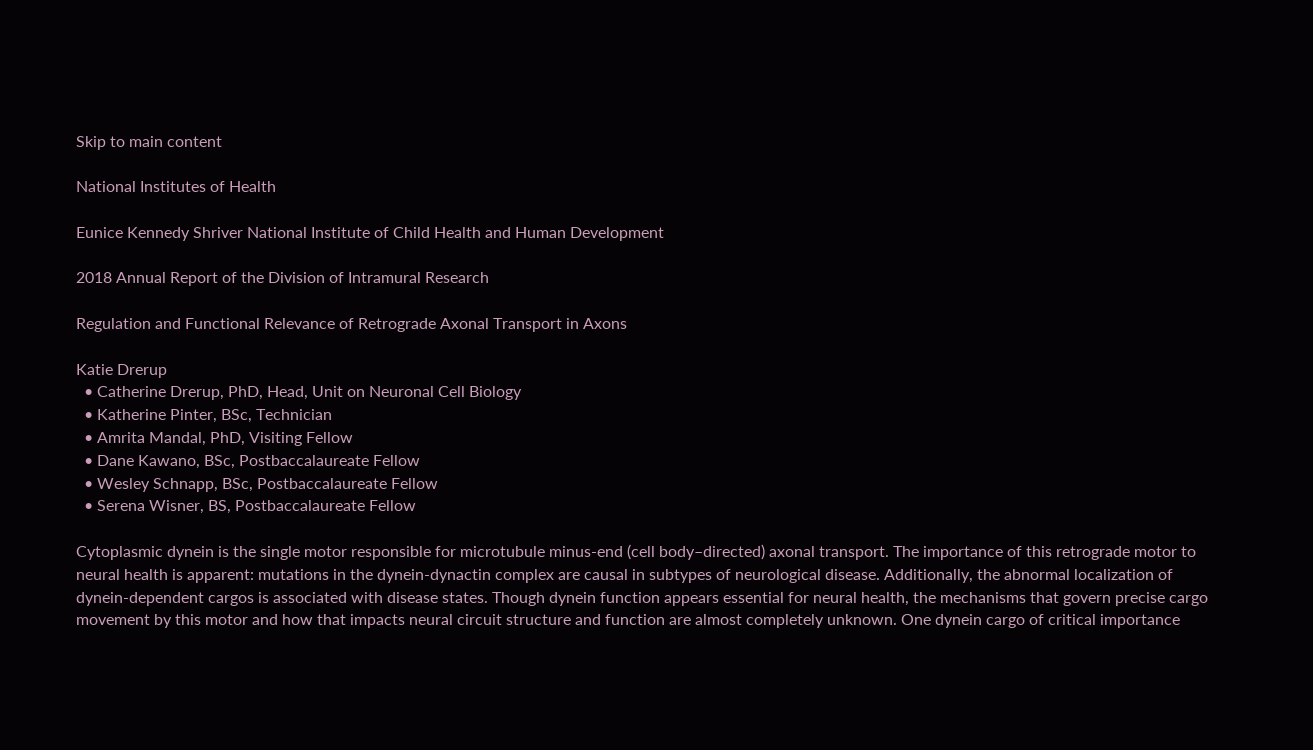Skip to main content

National Institutes of Health

Eunice Kennedy Shriver National Institute of Child Health and Human Development

2018 Annual Report of the Division of Intramural Research

Regulation and Functional Relevance of Retrograde Axonal Transport in Axons

Katie Drerup
  • Catherine Drerup, PhD, Head, Unit on Neuronal Cell Biology
  • Katherine Pinter, BSc, Technician
  • Amrita Mandal, PhD, Visiting Fellow
  • Dane Kawano, BSc, Postbaccalaureate Fellow
  • Wesley Schnapp, BSc, Postbaccalaureate Fellow
  • Serena Wisner, BS, Postbaccalaureate Fellow

Cytoplasmic dynein is the single motor responsible for microtubule minus-end (cell body–directed) axonal transport. The importance of this retrograde motor to neural health is apparent: mutations in the dynein-dynactin complex are causal in subtypes of neurological disease. Additionally, the abnormal localization of dynein-dependent cargos is associated with disease states. Though dynein function appears essential for neural health, the mechanisms that govern precise cargo movement by this motor and how that impacts neural circuit structure and function are almost completely unknown. One dynein cargo of critical importance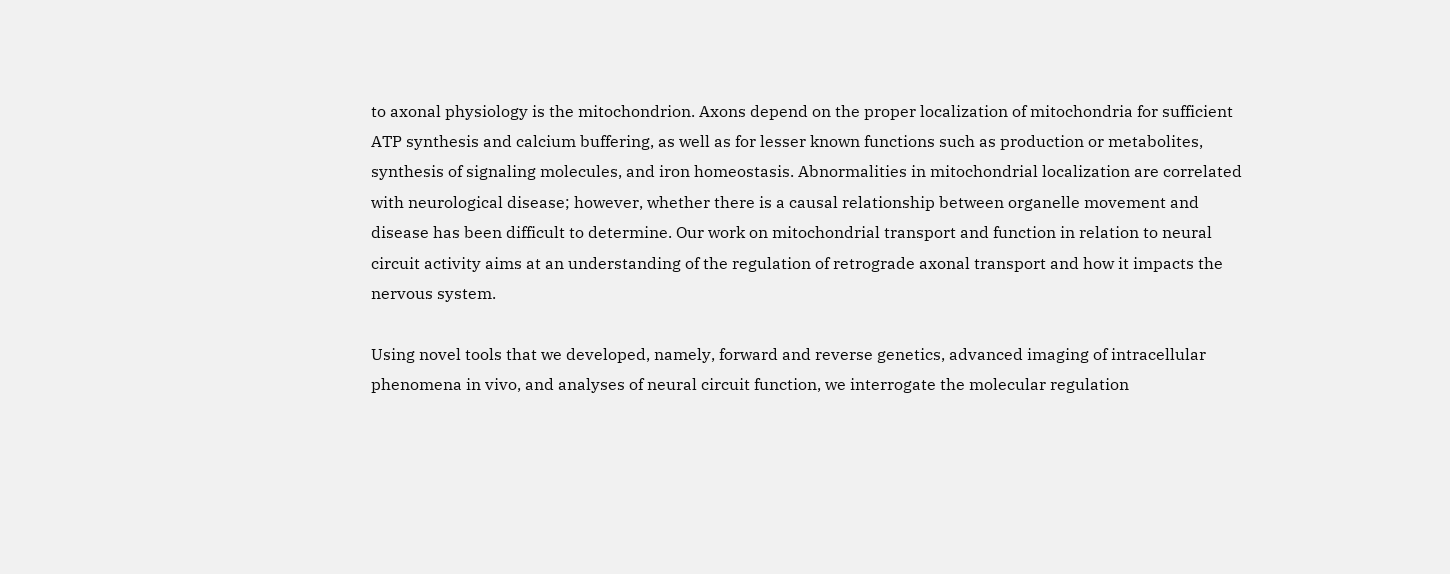to axonal physiology is the mitochondrion. Axons depend on the proper localization of mitochondria for sufficient ATP synthesis and calcium buffering, as well as for lesser known functions such as production or metabolites, synthesis of signaling molecules, and iron homeostasis. Abnormalities in mitochondrial localization are correlated with neurological disease; however, whether there is a causal relationship between organelle movement and disease has been difficult to determine. Our work on mitochondrial transport and function in relation to neural circuit activity aims at an understanding of the regulation of retrograde axonal transport and how it impacts the nervous system.

Using novel tools that we developed, namely, forward and reverse genetics, advanced imaging of intracellular phenomena in vivo, and analyses of neural circuit function, we interrogate the molecular regulation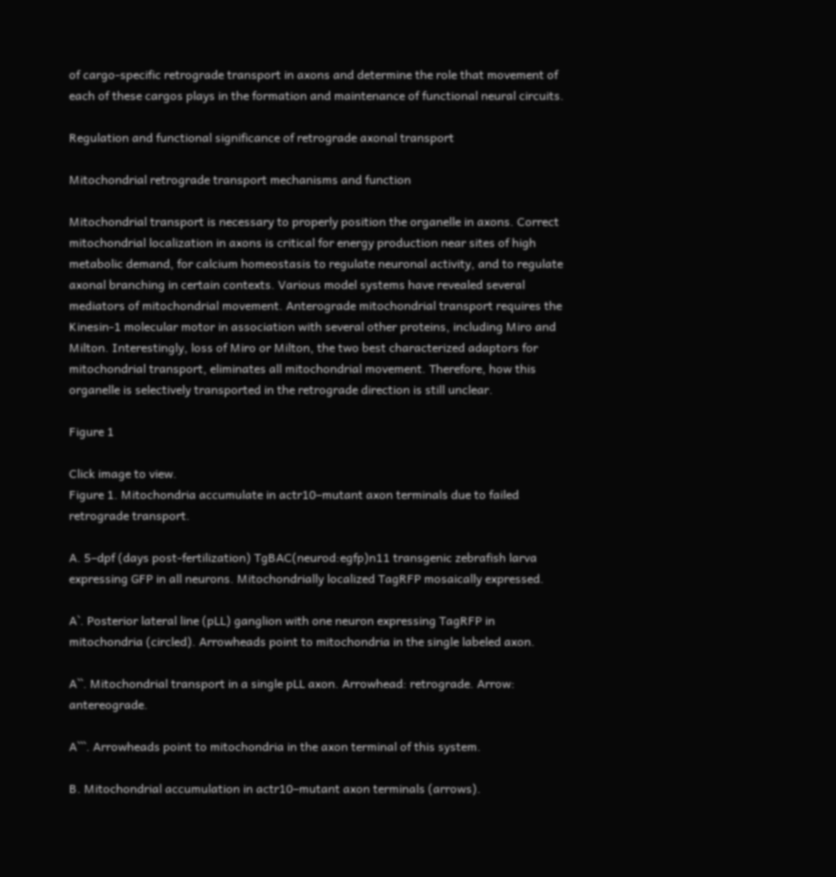of cargo-specific retrograde transport in axons and determine the role that movement of each of these cargos plays in the formation and maintenance of functional neural circuits.

Regulation and functional significance of retrograde axonal transport

Mitochondrial retrograde transport mechanisms and function

Mitochondrial transport is necessary to properly position the organelle in axons. Correct mitochondrial localization in axons is critical for energy production near sites of high metabolic demand, for calcium homeostasis to regulate neuronal activity, and to regulate axonal branching in certain contexts. Various model systems have revealed several mediators of mitochondrial movement. Anterograde mitochondrial transport requires the Kinesin-1 molecular motor in association with several other proteins, including Miro and Milton. Interestingly, loss of Miro or Milton, the two best characterized adaptors for mitochondrial transport, eliminates all mitochondrial movement. Therefore, how this organelle is selectively transported in the retrograde direction is still unclear.

Figure 1

Click image to view.
Figure 1. Mitochondria accumulate in actr10–mutant axon terminals due to failed retrograde transport.

A. 5–dpf (days post-fertilization) TgBAC(neurod:egfp)n11 transgenic zebrafish larva expressing GFP in all neurons. Mitochondrially localized TagRFP mosaically expressed.

A`. Posterior lateral line (pLL) ganglion with one neuron expressing TagRFP in mitochondria (circled). Arrowheads point to mitochondria in the single labeled axon.

A``. Mitochondrial transport in a single pLL axon. Arrowhead: retrograde. Arrow: antereograde.

A```. Arrowheads point to mitochondria in the axon terminal of this system.

B. Mitochondrial accumulation in actr10–mutant axon terminals (arrows).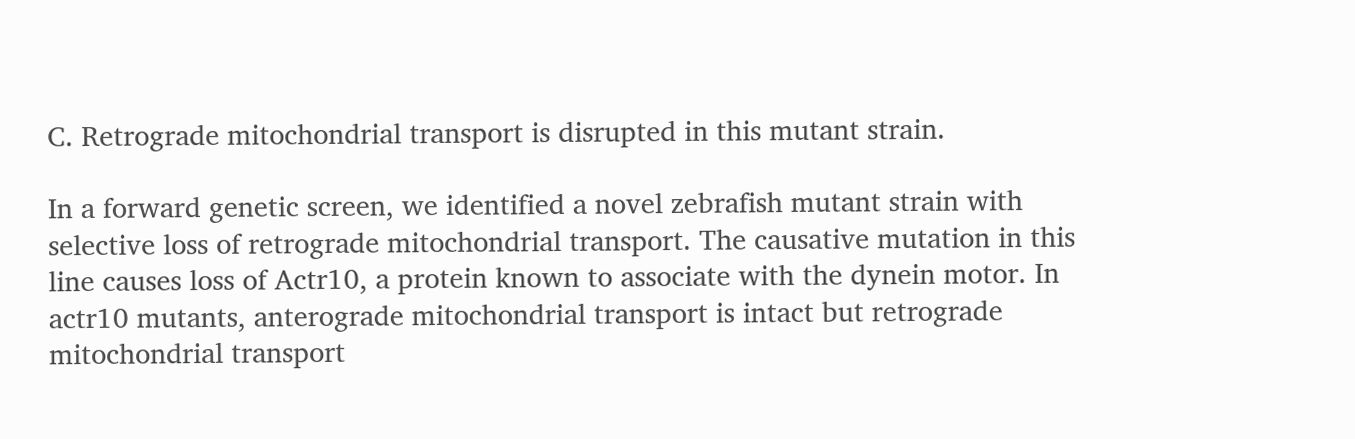C. Retrograde mitochondrial transport is disrupted in this mutant strain.

In a forward genetic screen, we identified a novel zebrafish mutant strain with selective loss of retrograde mitochondrial transport. The causative mutation in this line causes loss of Actr10, a protein known to associate with the dynein motor. In actr10 mutants, anterograde mitochondrial transport is intact but retrograde mitochondrial transport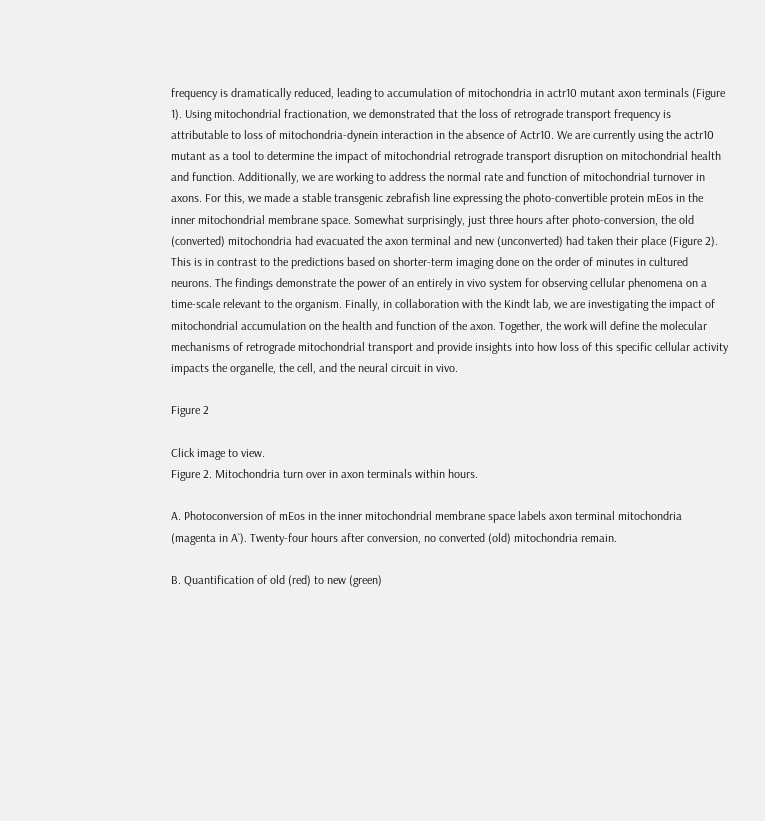frequency is dramatically reduced, leading to accumulation of mitochondria in actr10 mutant axon terminals (Figure 1). Using mitochondrial fractionation, we demonstrated that the loss of retrograde transport frequency is attributable to loss of mitochondria-dynein interaction in the absence of Actr10. We are currently using the actr10 mutant as a tool to determine the impact of mitochondrial retrograde transport disruption on mitochondrial health and function. Additionally, we are working to address the normal rate and function of mitochondrial turnover in axons. For this, we made a stable transgenic zebrafish line expressing the photo-convertible protein mEos in the inner mitochondrial membrane space. Somewhat surprisingly, just three hours after photo-conversion, the old (converted) mitochondria had evacuated the axon terminal and new (unconverted) had taken their place (Figure 2). This is in contrast to the predictions based on shorter-term imaging done on the order of minutes in cultured neurons. The findings demonstrate the power of an entirely in vivo system for observing cellular phenomena on a time-scale relevant to the organism. Finally, in collaboration with the Kindt lab, we are investigating the impact of mitochondrial accumulation on the health and function of the axon. Together, the work will define the molecular mechanisms of retrograde mitochondrial transport and provide insights into how loss of this specific cellular activity impacts the organelle, the cell, and the neural circuit in vivo.

Figure 2

Click image to view.
Figure 2. Mitochondria turn over in axon terminals within hours.

A. Photoconversion of mEos in the inner mitochondrial membrane space labels axon terminal mitochondria (magenta in A`). Twenty-four hours after conversion, no converted (old) mitochondria remain.

B. Quantification of old (red) to new (green)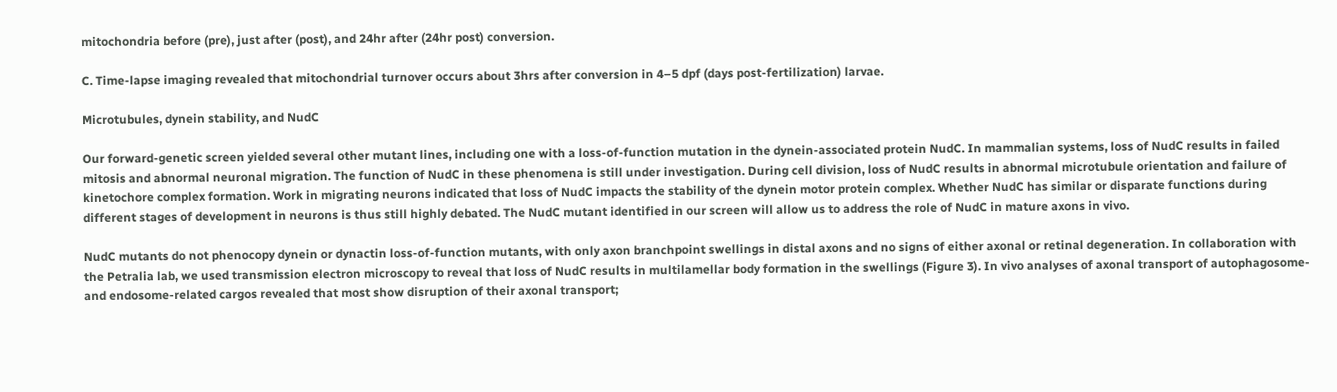mitochondria before (pre), just after (post), and 24hr after (24hr post) conversion.

C. Time-lapse imaging revealed that mitochondrial turnover occurs about 3hrs after conversion in 4–5 dpf (days post-fertilization) larvae.

Microtubules, dynein stability, and NudC

Our forward-genetic screen yielded several other mutant lines, including one with a loss-of-function mutation in the dynein-associated protein NudC. In mammalian systems, loss of NudC results in failed mitosis and abnormal neuronal migration. The function of NudC in these phenomena is still under investigation. During cell division, loss of NudC results in abnormal microtubule orientation and failure of kinetochore complex formation. Work in migrating neurons indicated that loss of NudC impacts the stability of the dynein motor protein complex. Whether NudC has similar or disparate functions during different stages of development in neurons is thus still highly debated. The NudC mutant identified in our screen will allow us to address the role of NudC in mature axons in vivo.

NudC mutants do not phenocopy dynein or dynactin loss-of-function mutants, with only axon branchpoint swellings in distal axons and no signs of either axonal or retinal degeneration. In collaboration with the Petralia lab, we used transmission electron microscopy to reveal that loss of NudC results in multilamellar body formation in the swellings (Figure 3). In vivo analyses of axonal transport of autophagosome- and endosome-related cargos revealed that most show disruption of their axonal transport;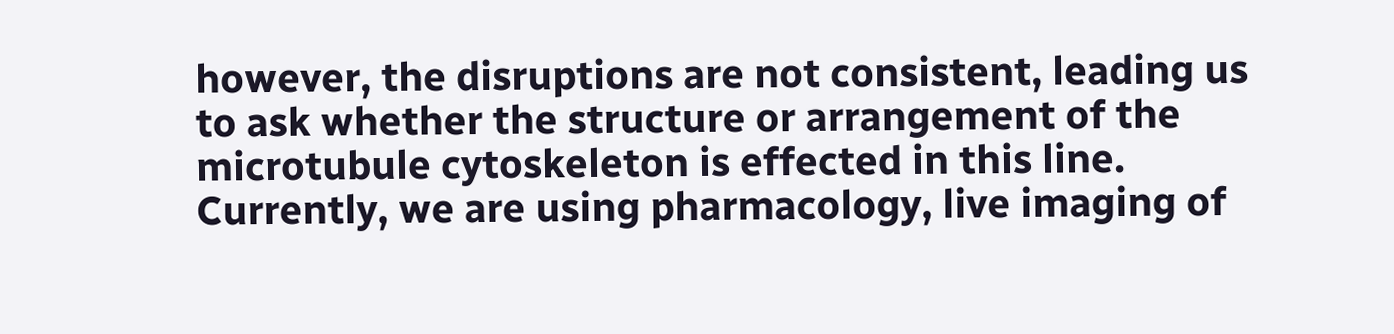however, the disruptions are not consistent, leading us to ask whether the structure or arrangement of the microtubule cytoskeleton is effected in this line. Currently, we are using pharmacology, live imaging of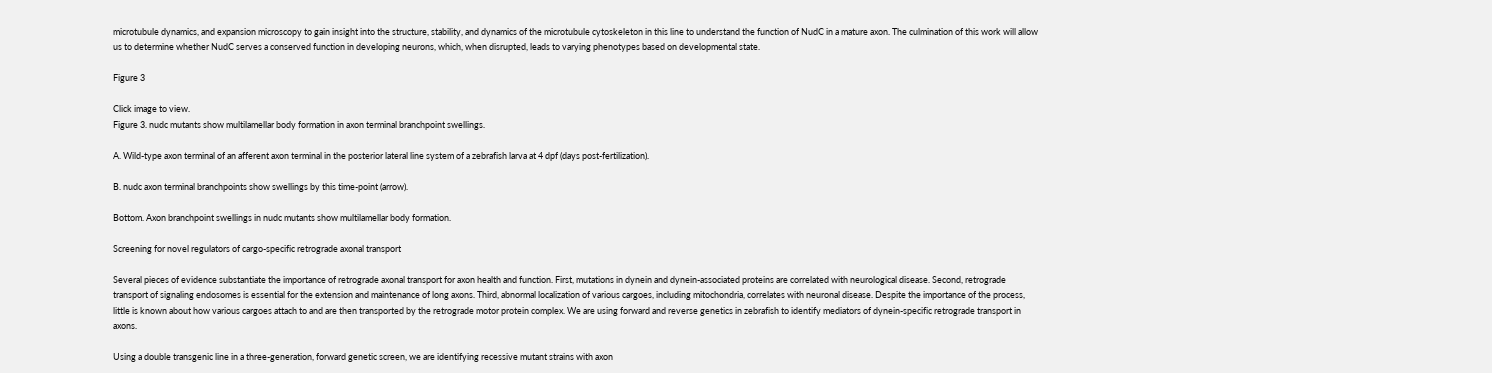microtubule dynamics, and expansion microscopy to gain insight into the structure, stability, and dynamics of the microtubule cytoskeleton in this line to understand the function of NudC in a mature axon. The culmination of this work will allow us to determine whether NudC serves a conserved function in developing neurons, which, when disrupted, leads to varying phenotypes based on developmental state.

Figure 3

Click image to view.
Figure 3. nudc mutants show multilamellar body formation in axon terminal branchpoint swellings.

A. Wild-type axon terminal of an afferent axon terminal in the posterior lateral line system of a zebrafish larva at 4 dpf (days post-fertilization).

B. nudc axon terminal branchpoints show swellings by this time-point (arrow).

Bottom. Axon branchpoint swellings in nudc mutants show multilamellar body formation.

Screening for novel regulators of cargo-specific retrograde axonal transport

Several pieces of evidence substantiate the importance of retrograde axonal transport for axon health and function. First, mutations in dynein and dynein-associated proteins are correlated with neurological disease. Second, retrograde transport of signaling endosomes is essential for the extension and maintenance of long axons. Third, abnormal localization of various cargoes, including mitochondria, correlates with neuronal disease. Despite the importance of the process, little is known about how various cargoes attach to and are then transported by the retrograde motor protein complex. We are using forward and reverse genetics in zebrafish to identify mediators of dynein-specific retrograde transport in axons.

Using a double transgenic line in a three-generation, forward genetic screen, we are identifying recessive mutant strains with axon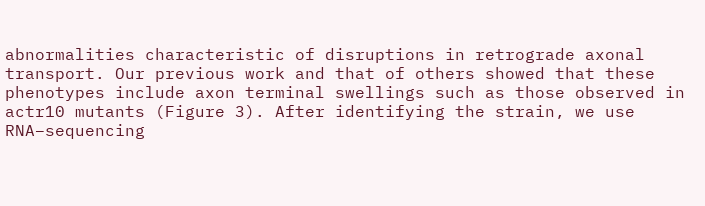abnormalities characteristic of disruptions in retrograde axonal transport. Our previous work and that of others showed that these phenotypes include axon terminal swellings such as those observed in actr10 mutants (Figure 3). After identifying the strain, we use RNA–sequencing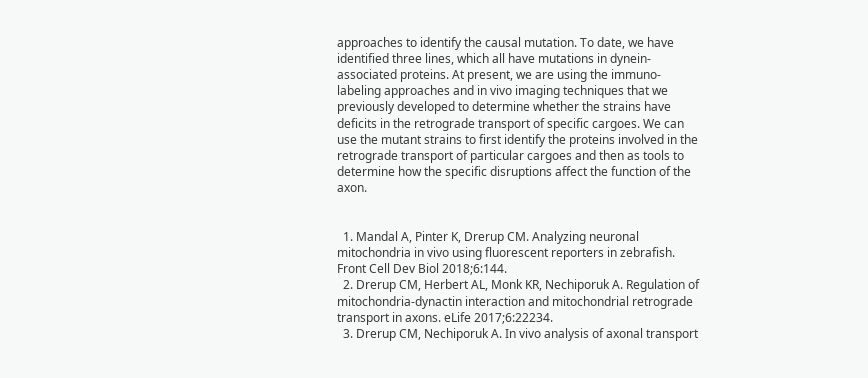approaches to identify the causal mutation. To date, we have identified three lines, which all have mutations in dynein-associated proteins. At present, we are using the immuno-labeling approaches and in vivo imaging techniques that we previously developed to determine whether the strains have deficits in the retrograde transport of specific cargoes. We can use the mutant strains to first identify the proteins involved in the retrograde transport of particular cargoes and then as tools to determine how the specific disruptions affect the function of the axon.


  1. Mandal A, Pinter K, Drerup CM. Analyzing neuronal mitochondria in vivo using fluorescent reporters in zebrafish. Front Cell Dev Biol 2018;6:144.
  2. Drerup CM, Herbert AL, Monk KR, Nechiporuk A. Regulation of mitochondria-dynactin interaction and mitochondrial retrograde transport in axons. eLife 2017;6:22234.
  3. Drerup CM, Nechiporuk A. In vivo analysis of axonal transport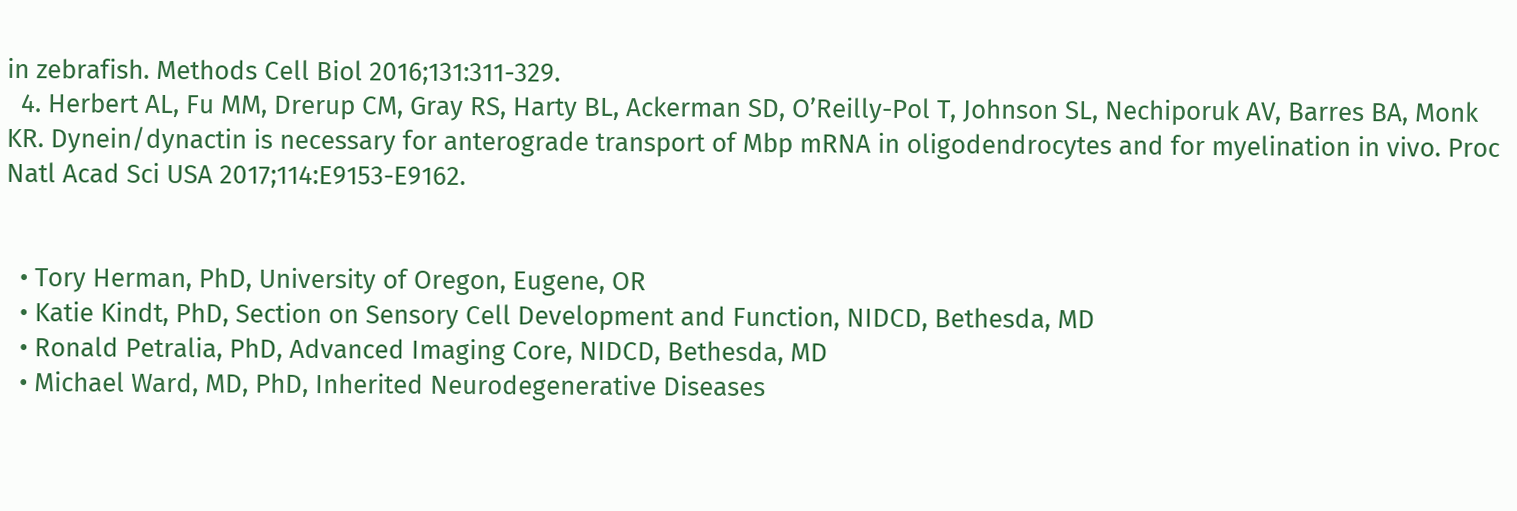in zebrafish. Methods Cell Biol 2016;131:311-329.
  4. Herbert AL, Fu MM, Drerup CM, Gray RS, Harty BL, Ackerman SD, O’Reilly-Pol T, Johnson SL, Nechiporuk AV, Barres BA, Monk KR. Dynein/dynactin is necessary for anterograde transport of Mbp mRNA in oligodendrocytes and for myelination in vivo. Proc Natl Acad Sci USA 2017;114:E9153-E9162.


  • Tory Herman, PhD, University of Oregon, Eugene, OR
  • Katie Kindt, PhD, Section on Sensory Cell Development and Function, NIDCD, Bethesda, MD
  • Ronald Petralia, PhD, Advanced Imaging Core, NIDCD, Bethesda, MD
  • Michael Ward, MD, PhD, Inherited Neurodegenerative Diseases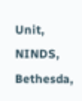Unit, NINDS, Bethesda,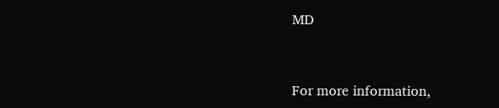MD


For more information,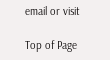email or visit

Top of Page